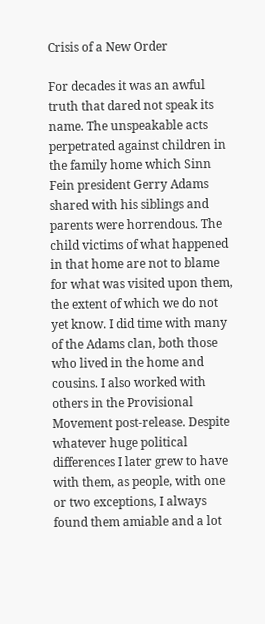Crisis of a New Order

For decades it was an awful truth that dared not speak its name. The unspeakable acts perpetrated against children in the family home which Sinn Fein president Gerry Adams shared with his siblings and parents were horrendous. The child victims of what happened in that home are not to blame for what was visited upon them, the extent of which we do not yet know. I did time with many of the Adams clan, both those who lived in the home and cousins. I also worked with others in the Provisional Movement post-release. Despite whatever huge political differences I later grew to have with them, as people, with one or two exceptions, I always found them amiable and a lot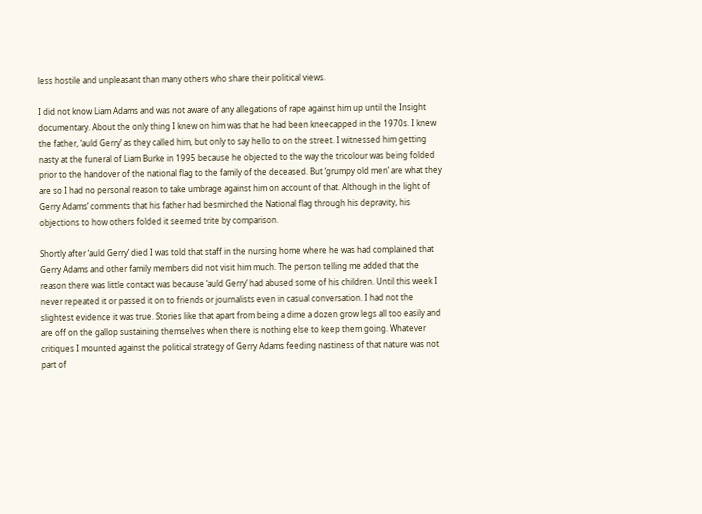less hostile and unpleasant than many others who share their political views.

I did not know Liam Adams and was not aware of any allegations of rape against him up until the Insight documentary. About the only thing I knew on him was that he had been kneecapped in the 1970s. I knew the father, ‘auld Gerry’ as they called him, but only to say hello to on the street. I witnessed him getting nasty at the funeral of Liam Burke in 1995 because he objected to the way the tricolour was being folded prior to the handover of the national flag to the family of the deceased. But ‘grumpy old men’ are what they are so I had no personal reason to take umbrage against him on account of that. Although in the light of Gerry Adams’ comments that his father had besmirched the National flag through his depravity, his objections to how others folded it seemed trite by comparison.

Shortly after ‘auld Gerry’ died I was told that staff in the nursing home where he was had complained that Gerry Adams and other family members did not visit him much. The person telling me added that the reason there was little contact was because ‘auld Gerry’ had abused some of his children. Until this week I never repeated it or passed it on to friends or journalists even in casual conversation. I had not the slightest evidence it was true. Stories like that apart from being a dime a dozen grow legs all too easily and are off on the gallop sustaining themselves when there is nothing else to keep them going. Whatever critiques I mounted against the political strategy of Gerry Adams feeding nastiness of that nature was not part of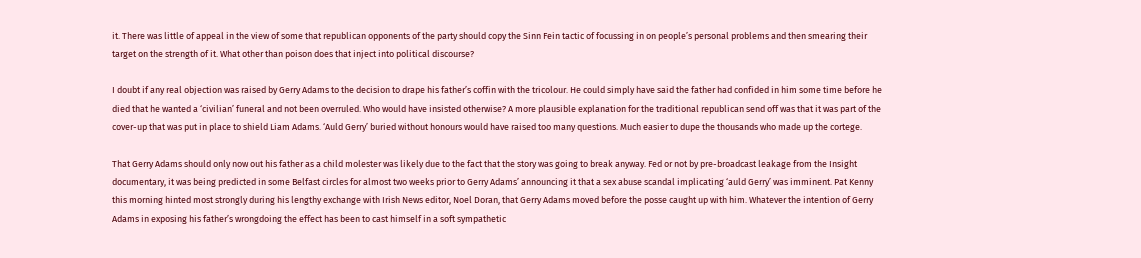it. There was little of appeal in the view of some that republican opponents of the party should copy the Sinn Fein tactic of focussing in on people’s personal problems and then smearing their target on the strength of it. What other than poison does that inject into political discourse?

I doubt if any real objection was raised by Gerry Adams to the decision to drape his father’s coffin with the tricolour. He could simply have said the father had confided in him some time before he died that he wanted a ‘civilian’ funeral and not been overruled. Who would have insisted otherwise? A more plausible explanation for the traditional republican send off was that it was part of the cover-up that was put in place to shield Liam Adams. ‘Auld Gerry’ buried without honours would have raised too many questions. Much easier to dupe the thousands who made up the cortege.

That Gerry Adams should only now out his father as a child molester was likely due to the fact that the story was going to break anyway. Fed or not by pre-broadcast leakage from the Insight documentary, it was being predicted in some Belfast circles for almost two weeks prior to Gerry Adams’ announcing it that a sex abuse scandal implicating ‘auld Gerry’ was imminent. Pat Kenny this morning hinted most strongly during his lengthy exchange with Irish News editor, Noel Doran, that Gerry Adams moved before the posse caught up with him. Whatever the intention of Gerry Adams in exposing his father’s wrongdoing the effect has been to cast himself in a soft sympathetic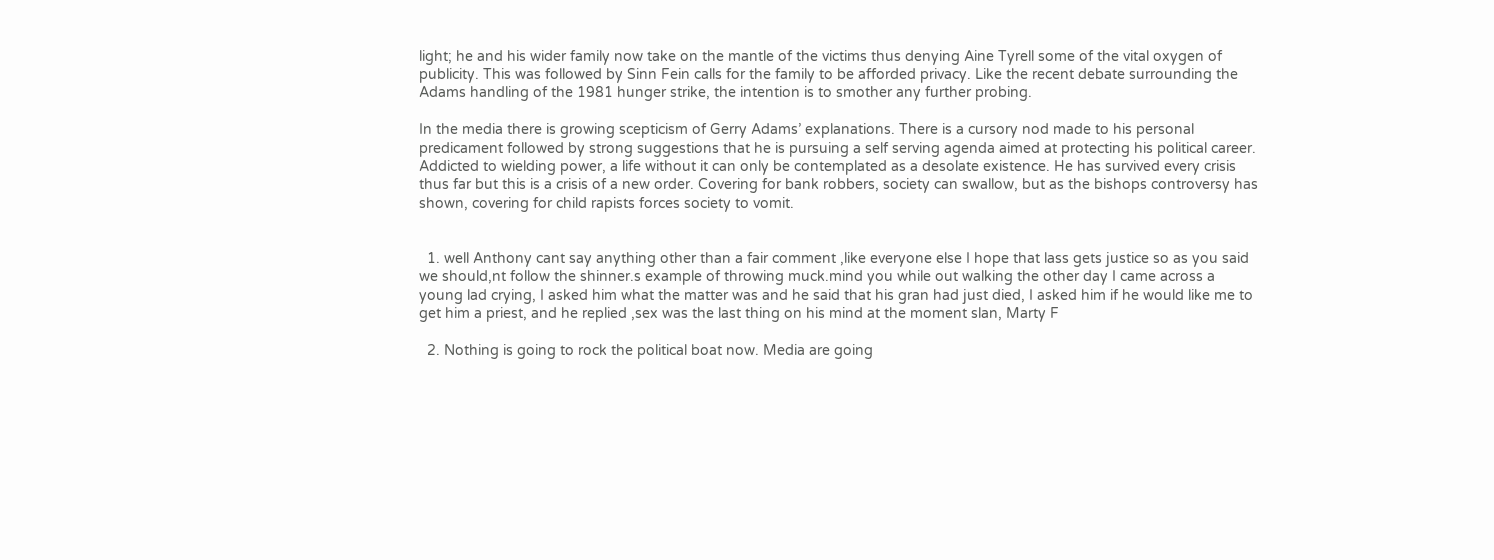light; he and his wider family now take on the mantle of the victims thus denying Aine Tyrell some of the vital oxygen of publicity. This was followed by Sinn Fein calls for the family to be afforded privacy. Like the recent debate surrounding the Adams handling of the 1981 hunger strike, the intention is to smother any further probing.

In the media there is growing scepticism of Gerry Adams’ explanations. There is a cursory nod made to his personal predicament followed by strong suggestions that he is pursuing a self serving agenda aimed at protecting his political career. Addicted to wielding power, a life without it can only be contemplated as a desolate existence. He has survived every crisis thus far but this is a crisis of a new order. Covering for bank robbers, society can swallow, but as the bishops controversy has shown, covering for child rapists forces society to vomit.


  1. well Anthony cant say anything other than a fair comment ,like everyone else I hope that lass gets justice so as you said we should,nt follow the shinner.s example of throwing muck.mind you while out walking the other day I came across a young lad crying, I asked him what the matter was and he said that his gran had just died, I asked him if he would like me to get him a priest, and he replied ,sex was the last thing on his mind at the moment slan, Marty F

  2. Nothing is going to rock the political boat now. Media are going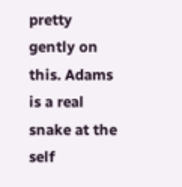pretty gently on this. Adams is a real snake at the self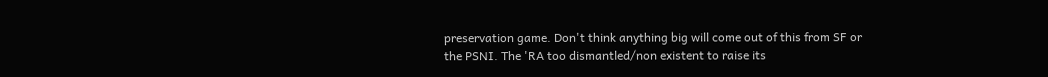preservation game. Don't think anything big will come out of this from SF or the PSNI. The 'RA too dismantled/non existent to raise its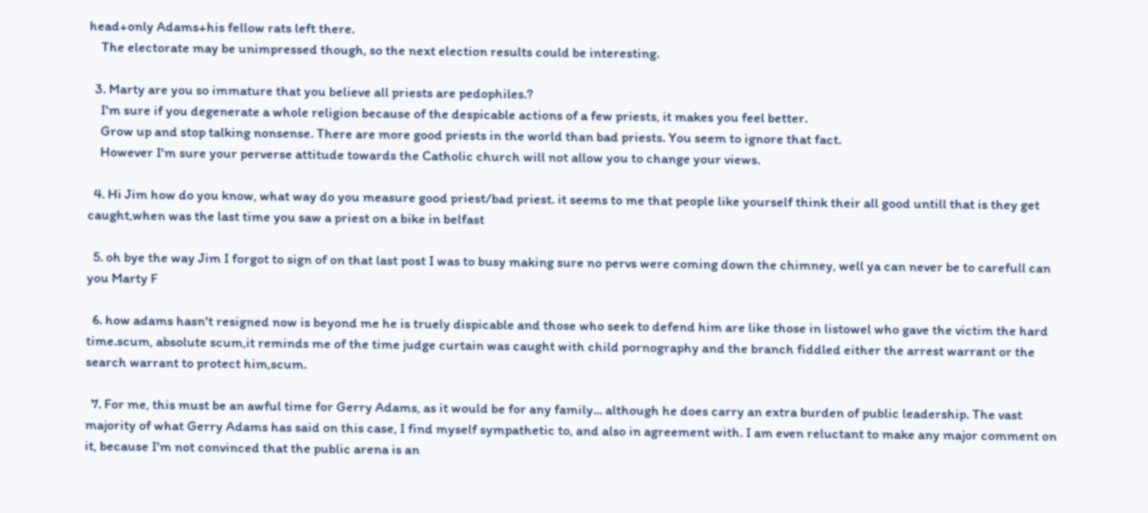head+only Adams+his fellow rats left there.
    The electorate may be unimpressed though, so the next election results could be interesting.

  3. Marty are you so immature that you believe all priests are pedophiles.?
    I'm sure if you degenerate a whole religion because of the despicable actions of a few priests, it makes you feel better.
    Grow up and stop talking nonsense. There are more good priests in the world than bad priests. You seem to ignore that fact.
    However I'm sure your perverse attitude towards the Catholic church will not allow you to change your views.

  4. Hi Jim how do you know, what way do you measure good priest/bad priest. it seems to me that people like yourself think their all good untill that is they get caught,when was the last time you saw a priest on a bike in belfast

  5. oh bye the way Jim I forgot to sign of on that last post I was to busy making sure no pervs were coming down the chimney, well ya can never be to carefull can you Marty F

  6. how adams hasn't resigned now is beyond me he is truely dispicable and those who seek to defend him are like those in listowel who gave the victim the hard time.scum, absolute scum,it reminds me of the time judge curtain was caught with child pornography and the branch fiddled either the arrest warrant or the search warrant to protect him,scum.

  7. For me, this must be an awful time for Gerry Adams, as it would be for any family... although he does carry an extra burden of public leadership. The vast majority of what Gerry Adams has said on this case, I find myself sympathetic to, and also in agreement with. I am even reluctant to make any major comment on it, because I'm not convinced that the public arena is an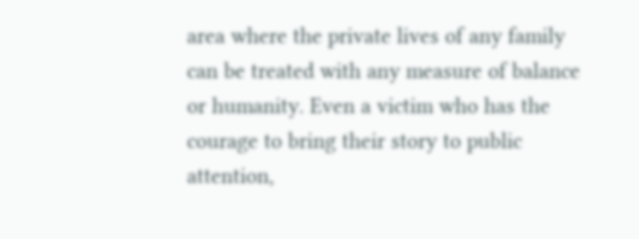area where the private lives of any family can be treated with any measure of balance or humanity. Even a victim who has the courage to bring their story to public attention,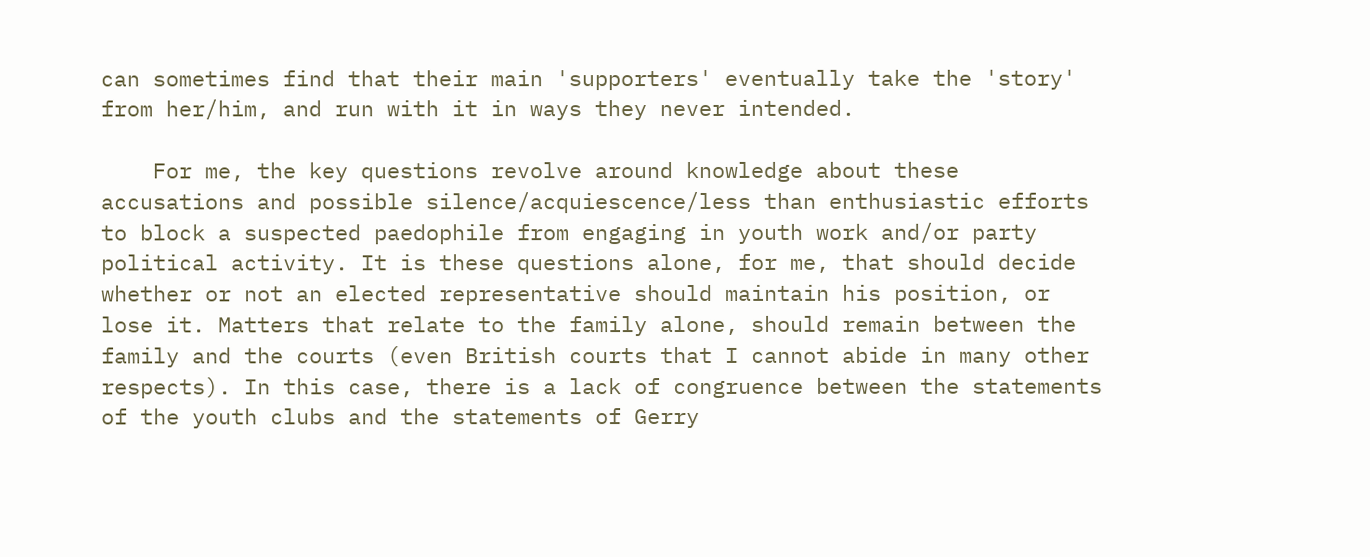can sometimes find that their main 'supporters' eventually take the 'story' from her/him, and run with it in ways they never intended.

    For me, the key questions revolve around knowledge about these accusations and possible silence/acquiescence/less than enthusiastic efforts to block a suspected paedophile from engaging in youth work and/or party political activity. It is these questions alone, for me, that should decide whether or not an elected representative should maintain his position, or lose it. Matters that relate to the family alone, should remain between the family and the courts (even British courts that I cannot abide in many other respects). In this case, there is a lack of congruence between the statements of the youth clubs and the statements of Gerry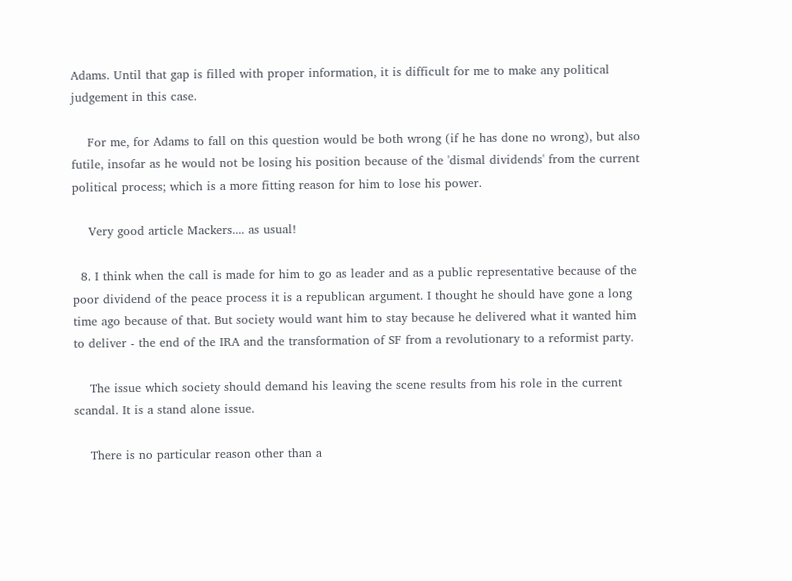Adams. Until that gap is filled with proper information, it is difficult for me to make any political judgement in this case.

    For me, for Adams to fall on this question would be both wrong (if he has done no wrong), but also futile, insofar as he would not be losing his position because of the 'dismal dividends' from the current political process; which is a more fitting reason for him to lose his power.

    Very good article Mackers.... as usual!

  8. I think when the call is made for him to go as leader and as a public representative because of the poor dividend of the peace process it is a republican argument. I thought he should have gone a long time ago because of that. But society would want him to stay because he delivered what it wanted him to deliver - the end of the IRA and the transformation of SF from a revolutionary to a reformist party.

    The issue which society should demand his leaving the scene results from his role in the current scandal. It is a stand alone issue.

    There is no particular reason other than a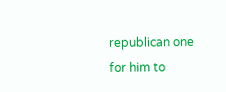republican one for him to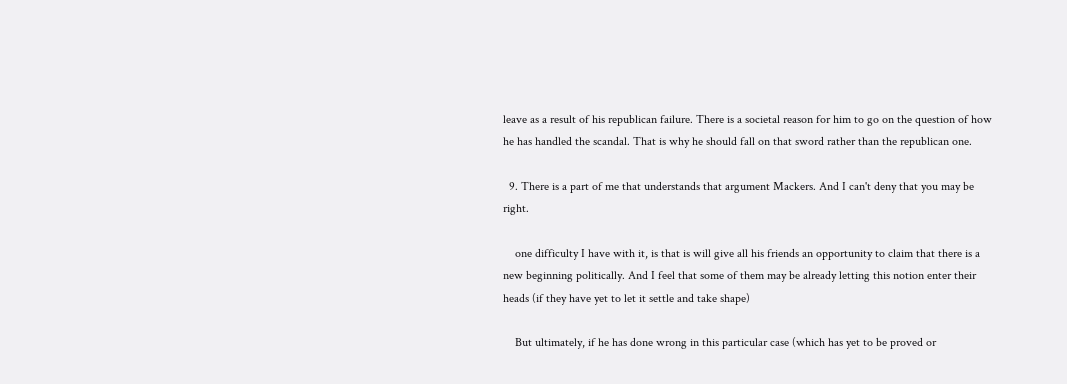leave as a result of his republican failure. There is a societal reason for him to go on the question of how he has handled the scandal. That is why he should fall on that sword rather than the republican one.

  9. There is a part of me that understands that argument Mackers. And I can't deny that you may be right.

    one difficulty I have with it, is that is will give all his friends an opportunity to claim that there is a new beginning politically. And I feel that some of them may be already letting this notion enter their heads (if they have yet to let it settle and take shape)

    But ultimately, if he has done wrong in this particular case (which has yet to be proved or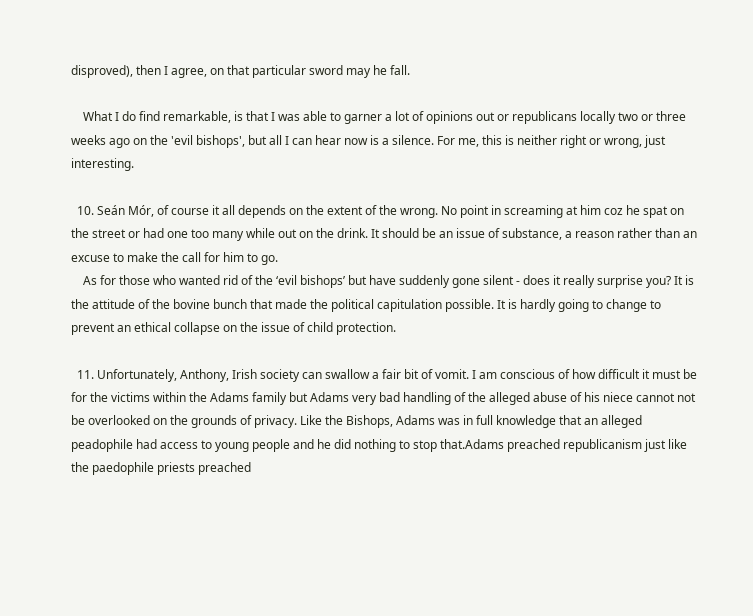disproved), then I agree, on that particular sword may he fall.

    What I do find remarkable, is that I was able to garner a lot of opinions out or republicans locally two or three weeks ago on the 'evil bishops', but all I can hear now is a silence. For me, this is neither right or wrong, just interesting.

  10. Seán Mór, of course it all depends on the extent of the wrong. No point in screaming at him coz he spat on the street or had one too many while out on the drink. It should be an issue of substance, a reason rather than an excuse to make the call for him to go.
    As for those who wanted rid of the ‘evil bishops’ but have suddenly gone silent - does it really surprise you? It is the attitude of the bovine bunch that made the political capitulation possible. It is hardly going to change to prevent an ethical collapse on the issue of child protection.

  11. Unfortunately, Anthony, Irish society can swallow a fair bit of vomit. I am conscious of how difficult it must be for the victims within the Adams family but Adams very bad handling of the alleged abuse of his niece cannot not be overlooked on the grounds of privacy. Like the Bishops, Adams was in full knowledge that an alleged peadophile had access to young people and he did nothing to stop that.Adams preached republicanism just like the paedophile priests preached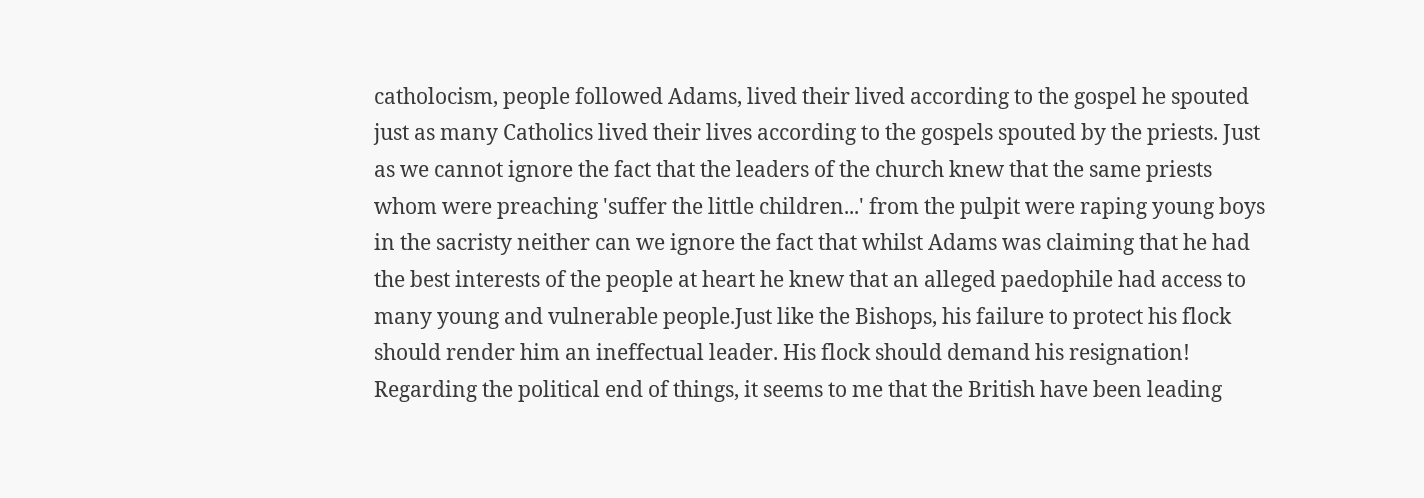catholocism, people followed Adams, lived their lived according to the gospel he spouted just as many Catholics lived their lives according to the gospels spouted by the priests. Just as we cannot ignore the fact that the leaders of the church knew that the same priests whom were preaching 'suffer the little children...' from the pulpit were raping young boys in the sacristy neither can we ignore the fact that whilst Adams was claiming that he had the best interests of the people at heart he knew that an alleged paedophile had access to many young and vulnerable people.Just like the Bishops, his failure to protect his flock should render him an ineffectual leader. His flock should demand his resignation! Regarding the political end of things, it seems to me that the British have been leading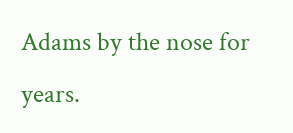Adams by the nose for years.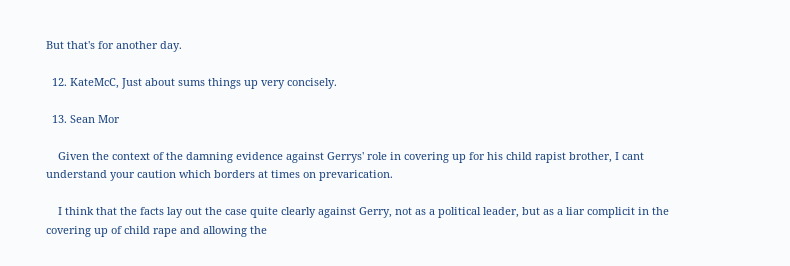But that's for another day.

  12. KateMcC, Just about sums things up very concisely.

  13. Sean Mor

    Given the context of the damning evidence against Gerrys' role in covering up for his child rapist brother, I cant understand your caution which borders at times on prevarication.

    I think that the facts lay out the case quite clearly against Gerry, not as a political leader, but as a liar complicit in the covering up of child rape and allowing the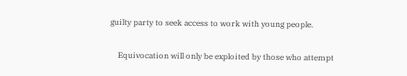guilty party to seek access to work with young people.

    Equivocation will only be exploited by those who attempt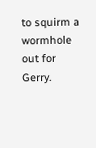to squirm a wormhole out for Gerry.